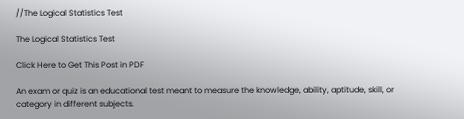//The Logical Statistics Test

The Logical Statistics Test

Click Here to Get This Post in PDF

An exam or quiz is an educational test meant to measure the knowledge, ability, aptitude, skill, or category in different subjects.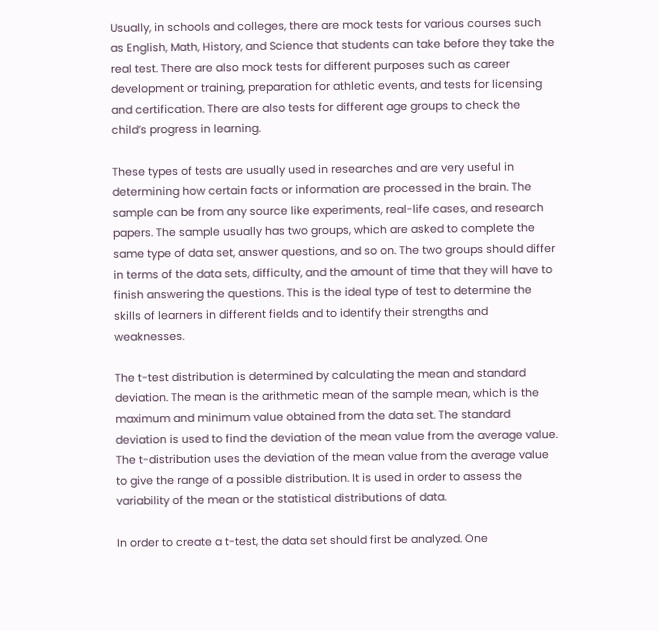Usually, in schools and colleges, there are mock tests for various courses such as English, Math, History, and Science that students can take before they take the real test. There are also mock tests for different purposes such as career development or training, preparation for athletic events, and tests for licensing and certification. There are also tests for different age groups to check the child’s progress in learning.

These types of tests are usually used in researches and are very useful in determining how certain facts or information are processed in the brain. The sample can be from any source like experiments, real-life cases, and research papers. The sample usually has two groups, which are asked to complete the same type of data set, answer questions, and so on. The two groups should differ in terms of the data sets, difficulty, and the amount of time that they will have to finish answering the questions. This is the ideal type of test to determine the skills of learners in different fields and to identify their strengths and weaknesses.

The t-test distribution is determined by calculating the mean and standard deviation. The mean is the arithmetic mean of the sample mean, which is the maximum and minimum value obtained from the data set. The standard deviation is used to find the deviation of the mean value from the average value. The t-distribution uses the deviation of the mean value from the average value to give the range of a possible distribution. It is used in order to assess the variability of the mean or the statistical distributions of data.

In order to create a t-test, the data set should first be analyzed. One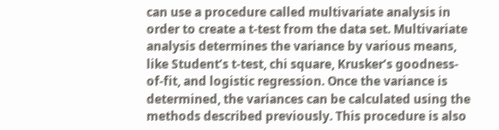can use a procedure called multivariate analysis in order to create a t-test from the data set. Multivariate analysis determines the variance by various means, like Student’s t-test, chi square, Krusker’s goodness-of-fit, and logistic regression. Once the variance is determined, the variances can be calculated using the methods described previously. This procedure is also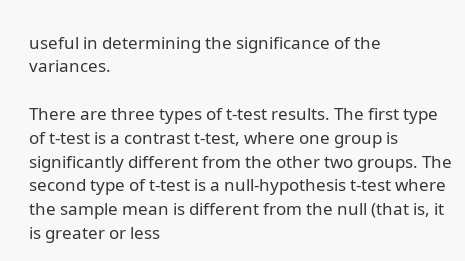useful in determining the significance of the variances.

There are three types of t-test results. The first type of t-test is a contrast t-test, where one group is significantly different from the other two groups. The second type of t-test is a null-hypothesis t-test where the sample mean is different from the null (that is, it is greater or less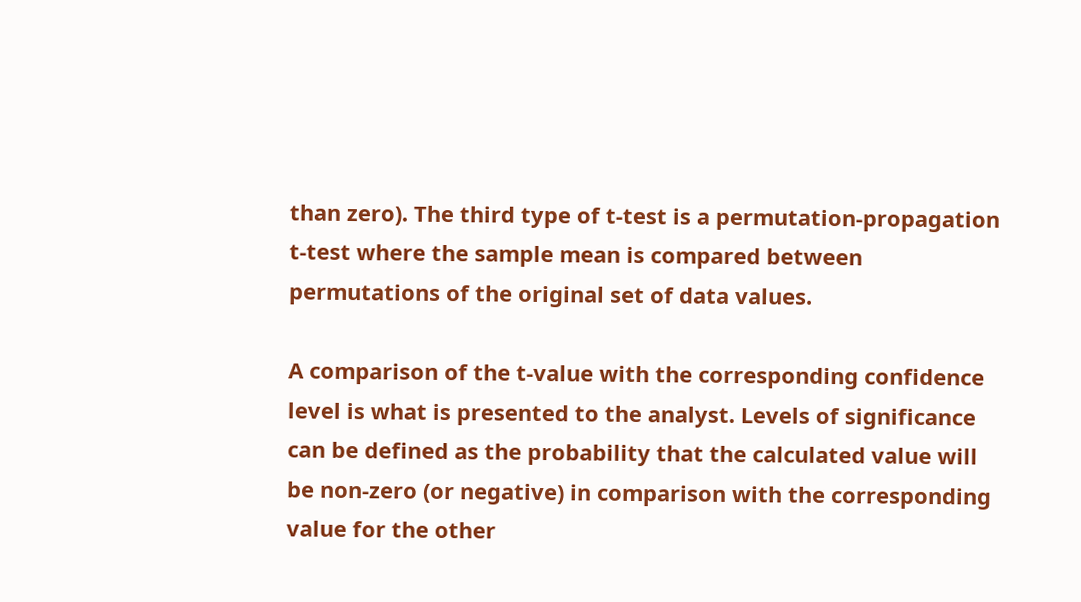than zero). The third type of t-test is a permutation-propagation t-test where the sample mean is compared between permutations of the original set of data values.

A comparison of the t-value with the corresponding confidence level is what is presented to the analyst. Levels of significance can be defined as the probability that the calculated value will be non-zero (or negative) in comparison with the corresponding value for the other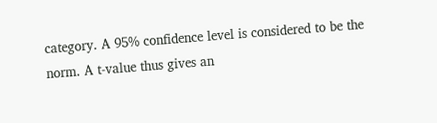category. A 95% confidence level is considered to be the norm. A t-value thus gives an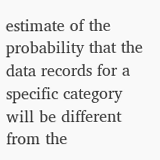estimate of the probability that the data records for a specific category will be different from the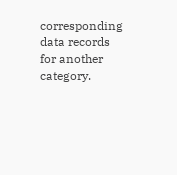corresponding data records for another category.